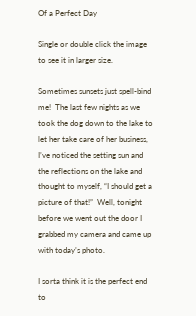Of a Perfect Day

Single or double click the image to see it in larger size.

Sometimes sunsets just spell-bind me!  The last few nights as we took the dog down to the lake to let her take care of her business, I’ve noticed the setting sun and the reflections on the lake and thought to myself, “I should get a picture of that!”  Well, tonight before we went out the door I grabbed my camera and came up with today’s photo.

I sorta think it is the perfect end to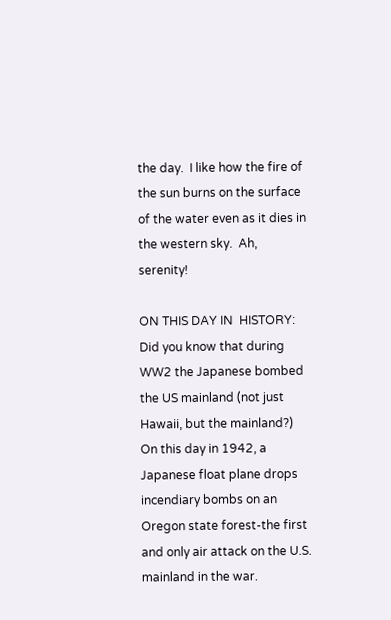the day.  I like how the fire of the sun burns on the surface of the water even as it dies in the western sky.  Ah, serenity!

ON THIS DAY IN  HISTORY:  Did you know that during WW2 the Japanese bombed the US mainland (not just Hawaii, but the mainland?)  On this day in 1942, a Japanese float plane drops incendiary bombs on an Oregon state forest-the first and only air attack on the U.S. mainland in the war.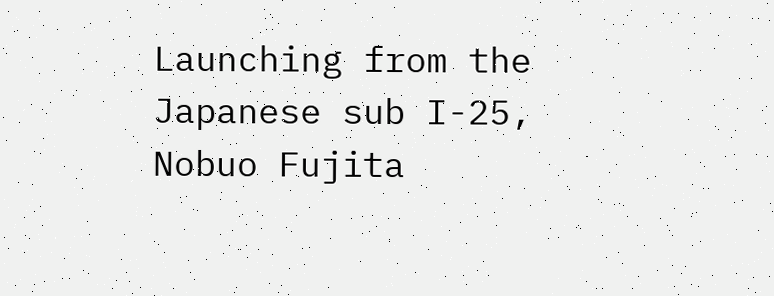Launching from the Japanese sub I-25, Nobuo Fujita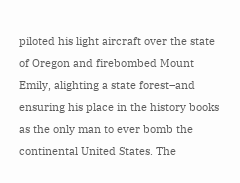piloted his light aircraft over the state of Oregon and firebombed Mount Emily, alighting a state forest–and ensuring his place in the history books as the only man to ever bomb the continental United States. The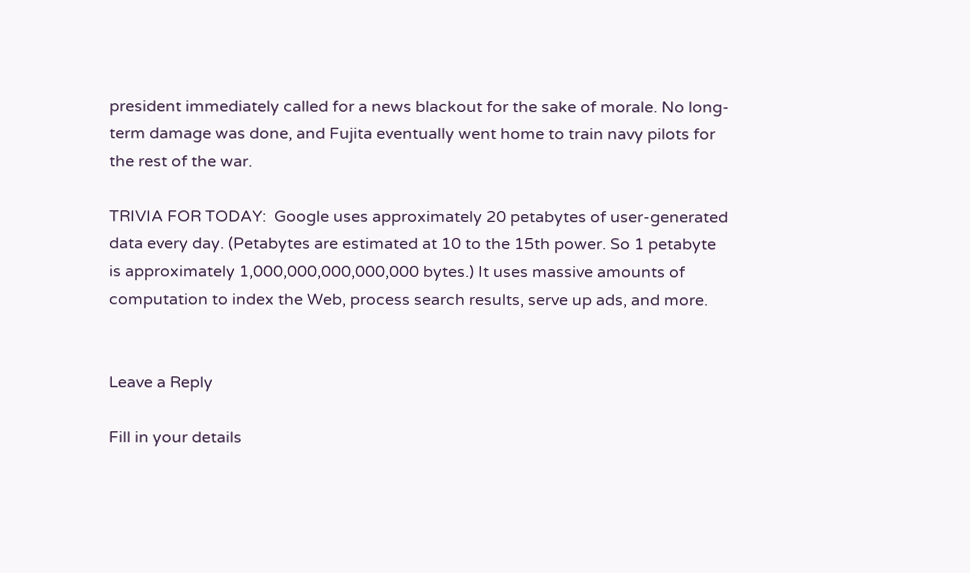president immediately called for a news blackout for the sake of morale. No long-term damage was done, and Fujita eventually went home to train navy pilots for the rest of the war.

TRIVIA FOR TODAY:  Google uses approximately 20 petabytes of user-generated data every day. (Petabytes are estimated at 10 to the 15th power. So 1 petabyte is approximately 1,000,000,000,000,000 bytes.) It uses massive amounts of computation to index the Web, process search results, serve up ads, and more.


Leave a Reply

Fill in your details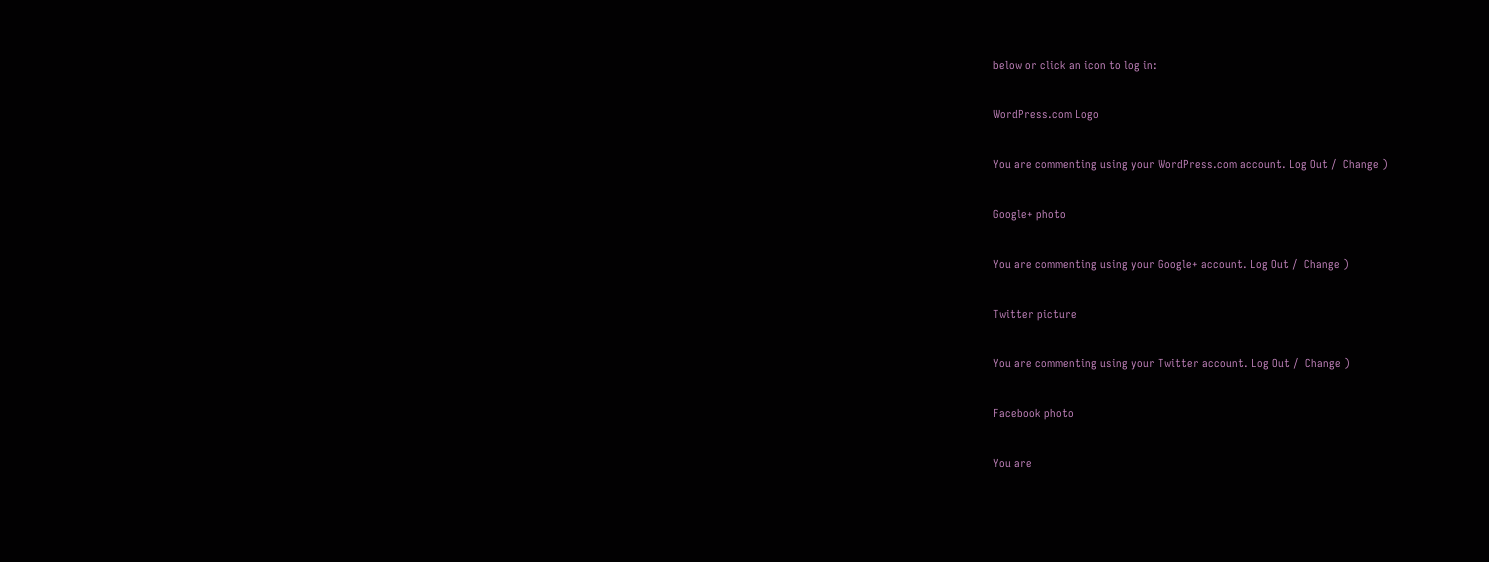below or click an icon to log in:

WordPress.com Logo

You are commenting using your WordPress.com account. Log Out /  Change )

Google+ photo

You are commenting using your Google+ account. Log Out /  Change )

Twitter picture

You are commenting using your Twitter account. Log Out /  Change )

Facebook photo

You are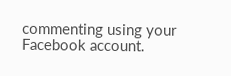commenting using your Facebook account.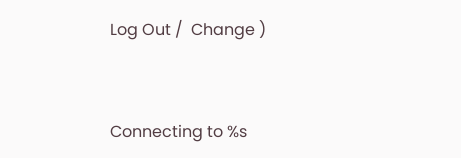Log Out /  Change )


Connecting to %s